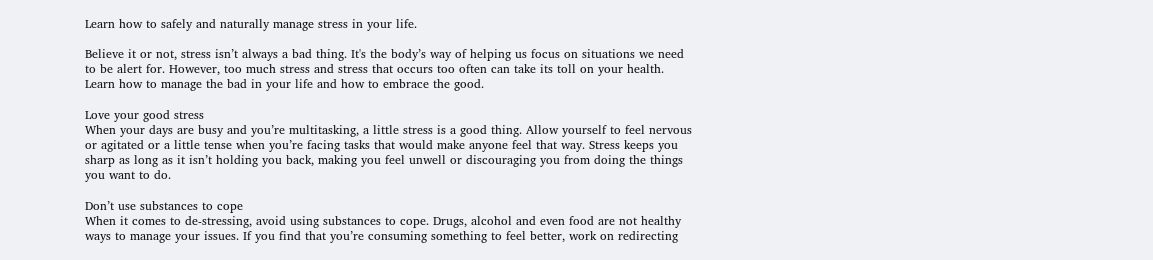Learn how to safely and naturally manage stress in your life.

Believe it or not, stress isn’t always a bad thing. It's the body’s way of helping us focus on situations we need to be alert for. However, too much stress and stress that occurs too often can take its toll on your health. Learn how to manage the bad in your life and how to embrace the good.

Love your good stress
When your days are busy and you’re multitasking, a little stress is a good thing. Allow yourself to feel nervous or agitated or a little tense when you’re facing tasks that would make anyone feel that way. Stress keeps you sharp as long as it isn’t holding you back, making you feel unwell or discouraging you from doing the things you want to do.

Don’t use substances to cope
When it comes to de-stressing, avoid using substances to cope. Drugs, alcohol and even food are not healthy ways to manage your issues. If you find that you’re consuming something to feel better, work on redirecting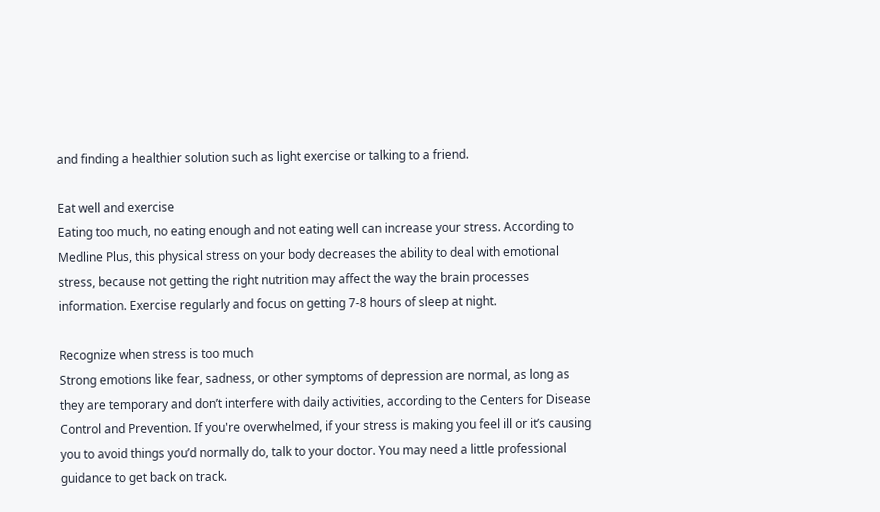and finding a healthier solution such as light exercise or talking to a friend.

Eat well and exercise
Eating too much, no eating enough and not eating well can increase your stress. According to Medline Plus, this physical stress on your body decreases the ability to deal with emotional stress, because not getting the right nutrition may affect the way the brain processes information. Exercise regularly and focus on getting 7-8 hours of sleep at night.

Recognize when stress is too much
Strong emotions like fear, sadness, or other symptoms of depression are normal, as long as they are temporary and don’t interfere with daily activities, according to the Centers for Disease Control and Prevention. If you're overwhelmed, if your stress is making you feel ill or it’s causing you to avoid things you’d normally do, talk to your doctor. You may need a little professional guidance to get back on track.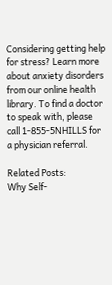Considering getting help for stress? Learn more about anxiety disorders from our online health library. To find a doctor to speak with, please call 1-855-5NHILLS for a physician referral.

Related Posts:
Why Self-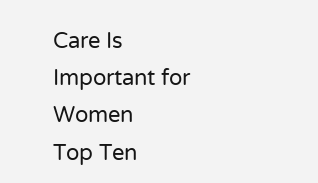Care Is Important for Women
Top Ten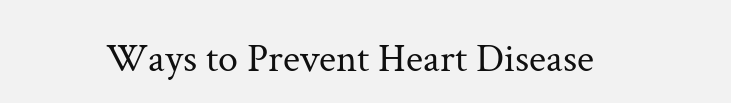Ways to Prevent Heart Disease